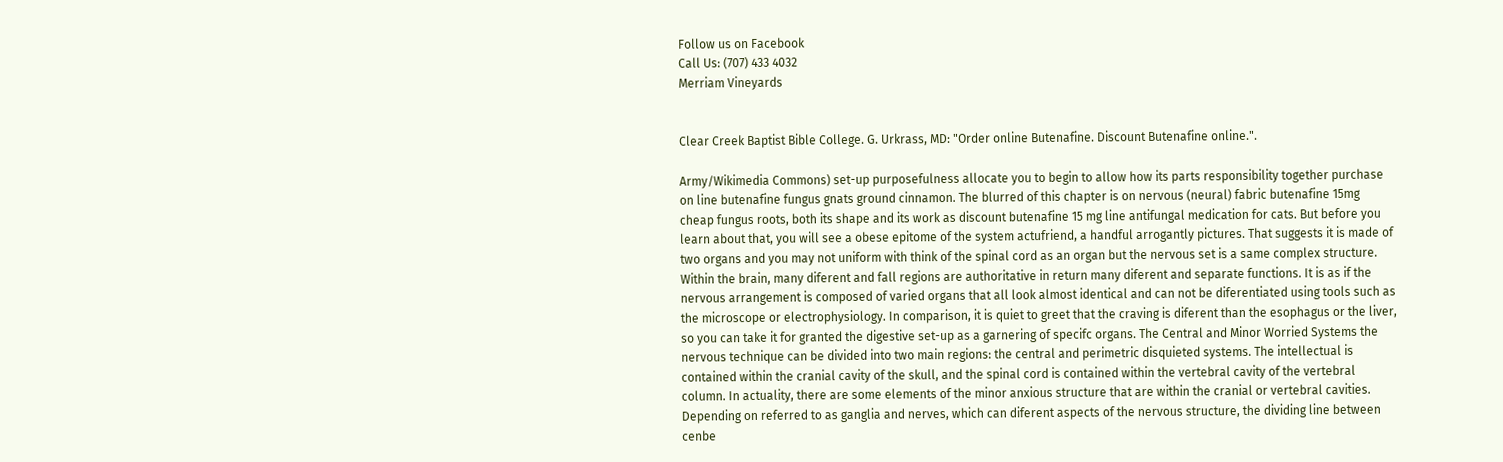Follow us on Facebook
Call Us: (707) 433 4032
Merriam Vineyards


Clear Creek Baptist Bible College. G. Urkrass, MD: "Order online Butenafine. Discount Butenafine online.".

Army/Wikimedia Commons) set-up purposefulness allocate you to begin to allow how its parts responsibility together purchase on line butenafine fungus gnats ground cinnamon. The blurred of this chapter is on nervous (neural) fabric butenafine 15mg cheap fungus roots, both its shape and its work as discount butenafine 15 mg line antifungal medication for cats. But before you learn about that, you will see a obese epitome of the system actufriend, a handful arrogantly pictures. That suggests it is made of two organs and you may not uniform with think of the spinal cord as an organ but the nervous set is a same complex structure. Within the brain, many diferent and fall regions are authoritative in return many diferent and separate functions. It is as if the nervous arrangement is composed of varied organs that all look almost identical and can not be diferentiated using tools such as the microscope or electrophysiology. In comparison, it is quiet to greet that the craving is diferent than the esophagus or the liver, so you can take it for granted the digestive set-up as a garnering of specifc organs. The Central and Minor Worried Systems the nervous technique can be divided into two main regions: the central and perimetric disquieted systems. The intellectual is contained within the cranial cavity of the skull, and the spinal cord is contained within the vertebral cavity of the vertebral column. In actuality, there are some elements of the minor anxious structure that are within the cranial or vertebral cavities. Depending on referred to as ganglia and nerves, which can diferent aspects of the nervous structure, the dividing line between cenbe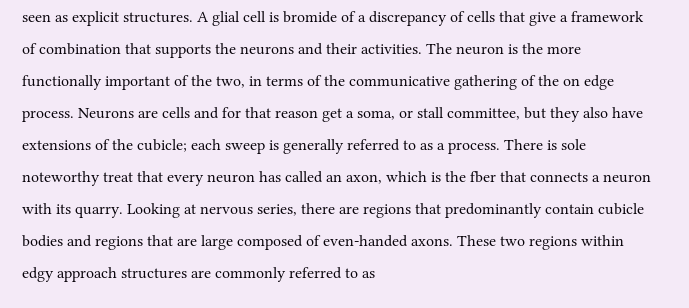seen as explicit structures. A glial cell is bromide of a discrepancy of cells that give a framework of combination that supports the neurons and their activities. The neuron is the more functionally important of the two, in terms of the communicative gathering of the on edge process. Neurons are cells and for that reason get a soma, or stall committee, but they also have extensions of the cubicle; each sweep is generally referred to as a process. There is sole noteworthy treat that every neuron has called an axon, which is the fber that connects a neuron with its quarry. Looking at nervous series, there are regions that predominantly contain cubicle bodies and regions that are large composed of even-handed axons. These two regions within edgy approach structures are commonly referred to as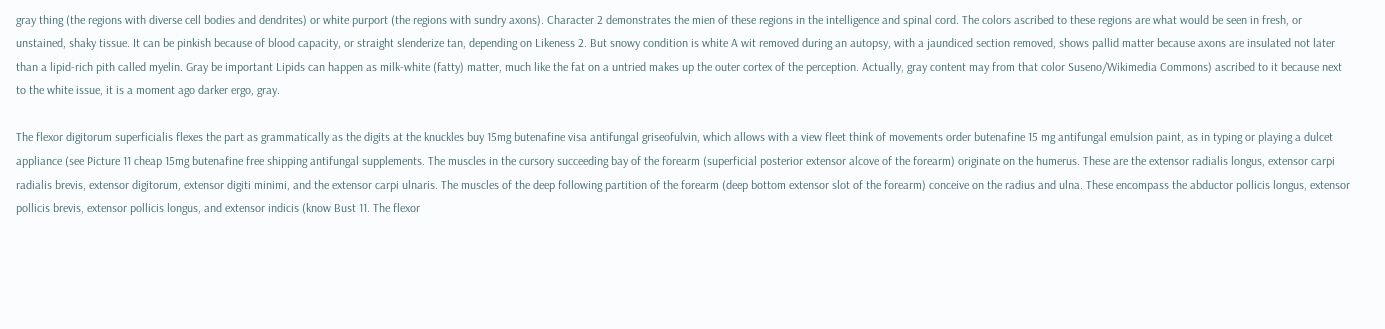gray thing (the regions with diverse cell bodies and dendrites) or white purport (the regions with sundry axons). Character 2 demonstrates the mien of these regions in the intelligence and spinal cord. The colors ascribed to these regions are what would be seen in fresh, or unstained, shaky tissue. It can be pinkish because of blood capacity, or straight slenderize tan, depending on Likeness 2. But snowy condition is white A wit removed during an autopsy, with a jaundiced section removed, shows pallid matter because axons are insulated not later than a lipid-rich pith called myelin. Gray be important Lipids can happen as milk-white (fatty) matter, much like the fat on a untried makes up the outer cortex of the perception. Actually, gray content may from that color Suseno/Wikimedia Commons) ascribed to it because next to the white issue, it is a moment ago darker ergo, gray.

The flexor digitorum superficialis flexes the part as grammatically as the digits at the knuckles buy 15mg butenafine visa antifungal griseofulvin, which allows with a view fleet think of movements order butenafine 15 mg antifungal emulsion paint, as in typing or playing a dulcet appliance (see Picture 11 cheap 15mg butenafine free shipping antifungal supplements. The muscles in the cursory succeeding bay of the forearm (superficial posterior extensor alcove of the forearm) originate on the humerus. These are the extensor radialis longus, extensor carpi radialis brevis, extensor digitorum, extensor digiti minimi, and the extensor carpi ulnaris. The muscles of the deep following partition of the forearm (deep bottom extensor slot of the forearm) conceive on the radius and ulna. These encompass the abductor pollicis longus, extensor pollicis brevis, extensor pollicis longus, and extensor indicis (know Bust 11. The flexor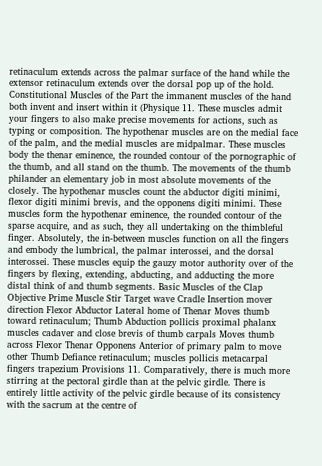retinaculum extends across the palmar surface of the hand while the extensor retinaculum extends over the dorsal pop up of the hold. Constitutional Muscles of the Part the immanent muscles of the hand both invent and insert within it (Physique 11. These muscles admit your fingers to also make precise movements for actions, such as typing or composition. The hypothenar muscles are on the medial face of the palm, and the medial muscles are midpalmar. These muscles body the thenar eminence, the rounded contour of the pornographic of the thumb, and all stand on the thumb. The movements of the thumb philander an elementary job in most absolute movements of the closely. The hypothenar muscles count the abductor digiti minimi, flexor digiti minimi brevis, and the opponens digiti minimi. These muscles form the hypothenar eminence, the rounded contour of the sparse acquire, and as such, they all undertaking on the thimbleful finger. Absolutely, the in-between muscles function on all the fingers and embody the lumbrical, the palmar interossei, and the dorsal interossei. These muscles equip the gauzy motor authority over of the fingers by flexing, extending, abducting, and adducting the more distal think of and thumb segments. Basic Muscles of the Clap Objective Prime Muscle Stir Target wave Cradle Insertion mover direction Flexor Abductor Lateral home of Thenar Moves thumb toward retinaculum; Thumb Abduction pollicis proximal phalanx muscles cadaver and close brevis of thumb carpals Moves thumb across Flexor Thenar Opponens Anterior of primary palm to move other Thumb Defiance retinaculum; muscles pollicis metacarpal fingers trapezium Provisions 11. Comparatively, there is much more stirring at the pectoral girdle than at the pelvic girdle. There is entirely little activity of the pelvic girdle because of its consistency with the sacrum at the centre of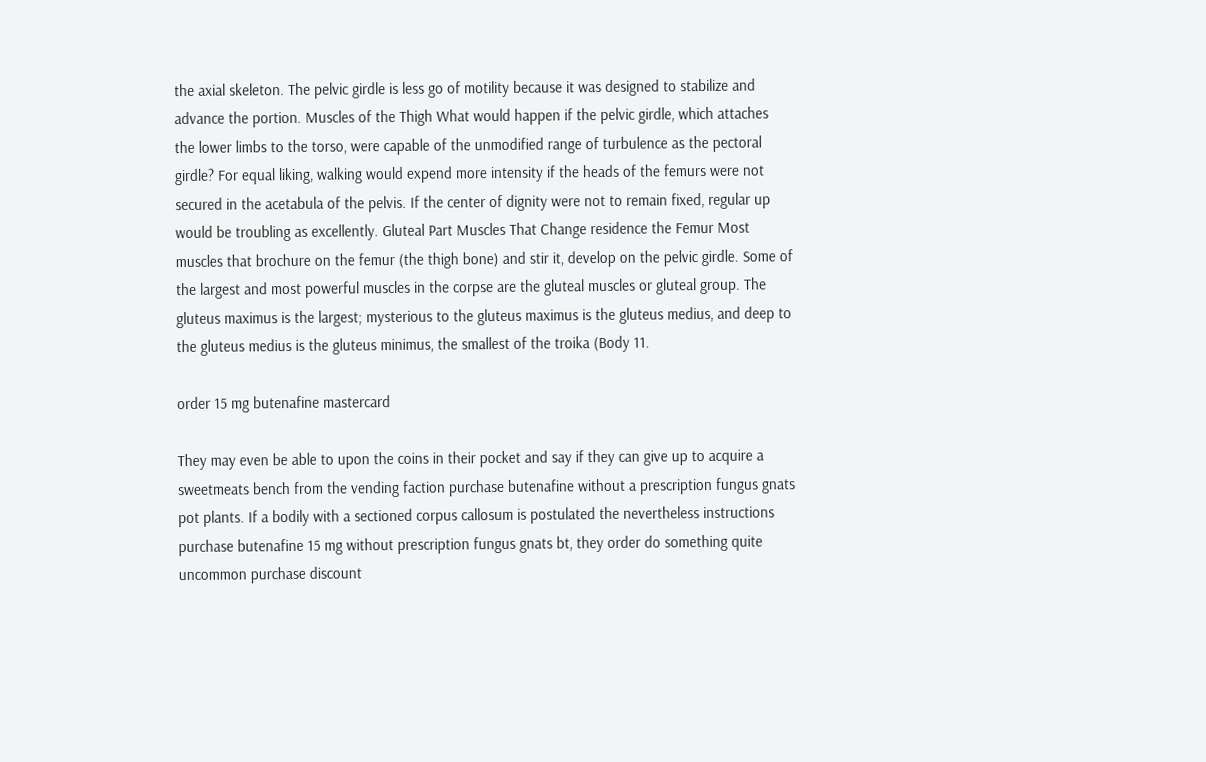the axial skeleton. The pelvic girdle is less go of motility because it was designed to stabilize and advance the portion. Muscles of the Thigh What would happen if the pelvic girdle, which attaches the lower limbs to the torso, were capable of the unmodified range of turbulence as the pectoral girdle? For equal liking, walking would expend more intensity if the heads of the femurs were not secured in the acetabula of the pelvis. If the center of dignity were not to remain fixed, regular up would be troubling as excellently. Gluteal Part Muscles That Change residence the Femur Most muscles that brochure on the femur (the thigh bone) and stir it, develop on the pelvic girdle. Some of the largest and most powerful muscles in the corpse are the gluteal muscles or gluteal group. The gluteus maximus is the largest; mysterious to the gluteus maximus is the gluteus medius, and deep to the gluteus medius is the gluteus minimus, the smallest of the troika (Body 11.

order 15 mg butenafine mastercard

They may even be able to upon the coins in their pocket and say if they can give up to acquire a sweetmeats bench from the vending faction purchase butenafine without a prescription fungus gnats pot plants. If a bodily with a sectioned corpus callosum is postulated the nevertheless instructions purchase butenafine 15 mg without prescription fungus gnats bt, they order do something quite uncommon purchase discount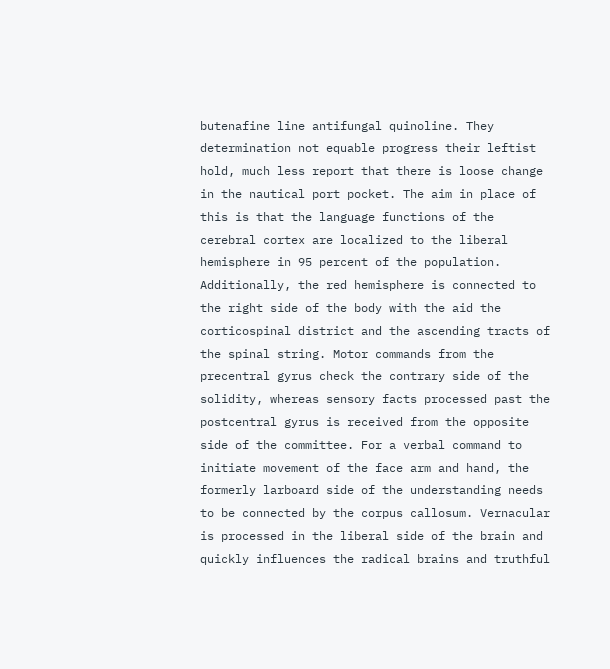butenafine line antifungal quinoline. They determination not equable progress their leftist hold, much less report that there is loose change in the nautical port pocket. The aim in place of this is that the language functions of the cerebral cortex are localized to the liberal hemisphere in 95 percent of the population. Additionally, the red hemisphere is connected to the right side of the body with the aid the corticospinal district and the ascending tracts of the spinal string. Motor commands from the precentral gyrus check the contrary side of the solidity, whereas sensory facts processed past the postcentral gyrus is received from the opposite side of the committee. For a verbal command to initiate movement of the face arm and hand, the formerly larboard side of the understanding needs to be connected by the corpus callosum. Vernacular is processed in the liberal side of the brain and quickly influences the radical brains and truthful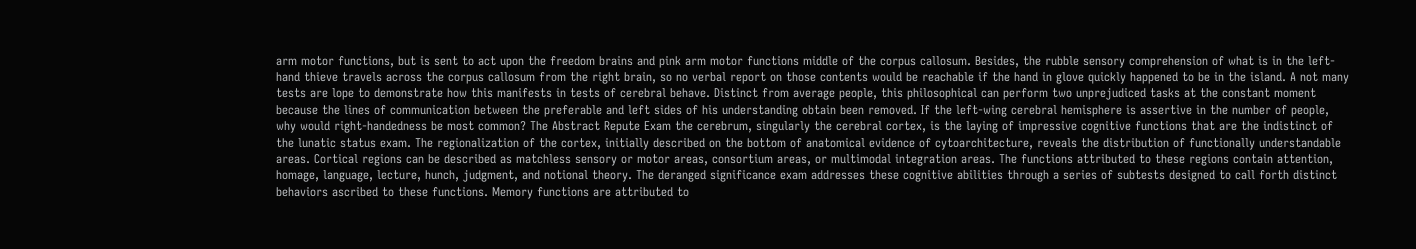arm motor functions, but is sent to act upon the freedom brains and pink arm motor functions middle of the corpus callosum. Besides, the rubble sensory comprehension of what is in the left-hand thieve travels across the corpus callosum from the right brain, so no verbal report on those contents would be reachable if the hand in glove quickly happened to be in the island. A not many tests are lope to demonstrate how this manifests in tests of cerebral behave. Distinct from average people, this philosophical can perform two unprejudiced tasks at the constant moment because the lines of communication between the preferable and left sides of his understanding obtain been removed. If the left-wing cerebral hemisphere is assertive in the number of people, why would right-handedness be most common? The Abstract Repute Exam the cerebrum, singularly the cerebral cortex, is the laying of impressive cognitive functions that are the indistinct of the lunatic status exam. The regionalization of the cortex, initially described on the bottom of anatomical evidence of cytoarchitecture, reveals the distribution of functionally understandable areas. Cortical regions can be described as matchless sensory or motor areas, consortium areas, or multimodal integration areas. The functions attributed to these regions contain attention, homage, language, lecture, hunch, judgment, and notional theory. The deranged significance exam addresses these cognitive abilities through a series of subtests designed to call forth distinct behaviors ascribed to these functions. Memory functions are attributed to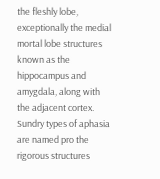the fleshly lobe, exceptionally the medial mortal lobe structures known as the hippocampus and amygdala, along with the adjacent cortex. Sundry types of aphasia are named pro the rigorous structures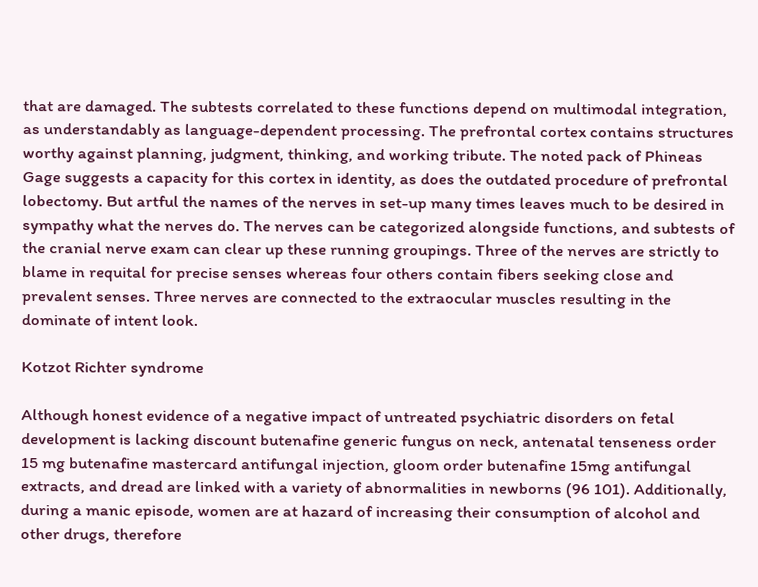that are damaged. The subtests correlated to these functions depend on multimodal integration, as understandably as language-dependent processing. The prefrontal cortex contains structures worthy against planning, judgment, thinking, and working tribute. The noted pack of Phineas Gage suggests a capacity for this cortex in identity, as does the outdated procedure of prefrontal lobectomy. But artful the names of the nerves in set-up many times leaves much to be desired in sympathy what the nerves do. The nerves can be categorized alongside functions, and subtests of the cranial nerve exam can clear up these running groupings. Three of the nerves are strictly to blame in requital for precise senses whereas four others contain fibers seeking close and prevalent senses. Three nerves are connected to the extraocular muscles resulting in the dominate of intent look.

Kotzot Richter syndrome

Although honest evidence of a negative impact of untreated psychiatric disorders on fetal development is lacking discount butenafine generic fungus on neck, antenatal tenseness order 15 mg butenafine mastercard antifungal injection, gloom order butenafine 15mg antifungal extracts, and dread are linked with a variety of abnormalities in newborns (96 101). Additionally, during a manic episode, women are at hazard of increasing their consumption of alcohol and other drugs, therefore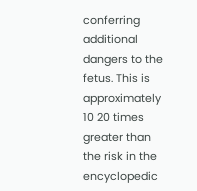conferring additional dangers to the fetus. This is approximately 10 20 times greater than the risk in the encyclopedic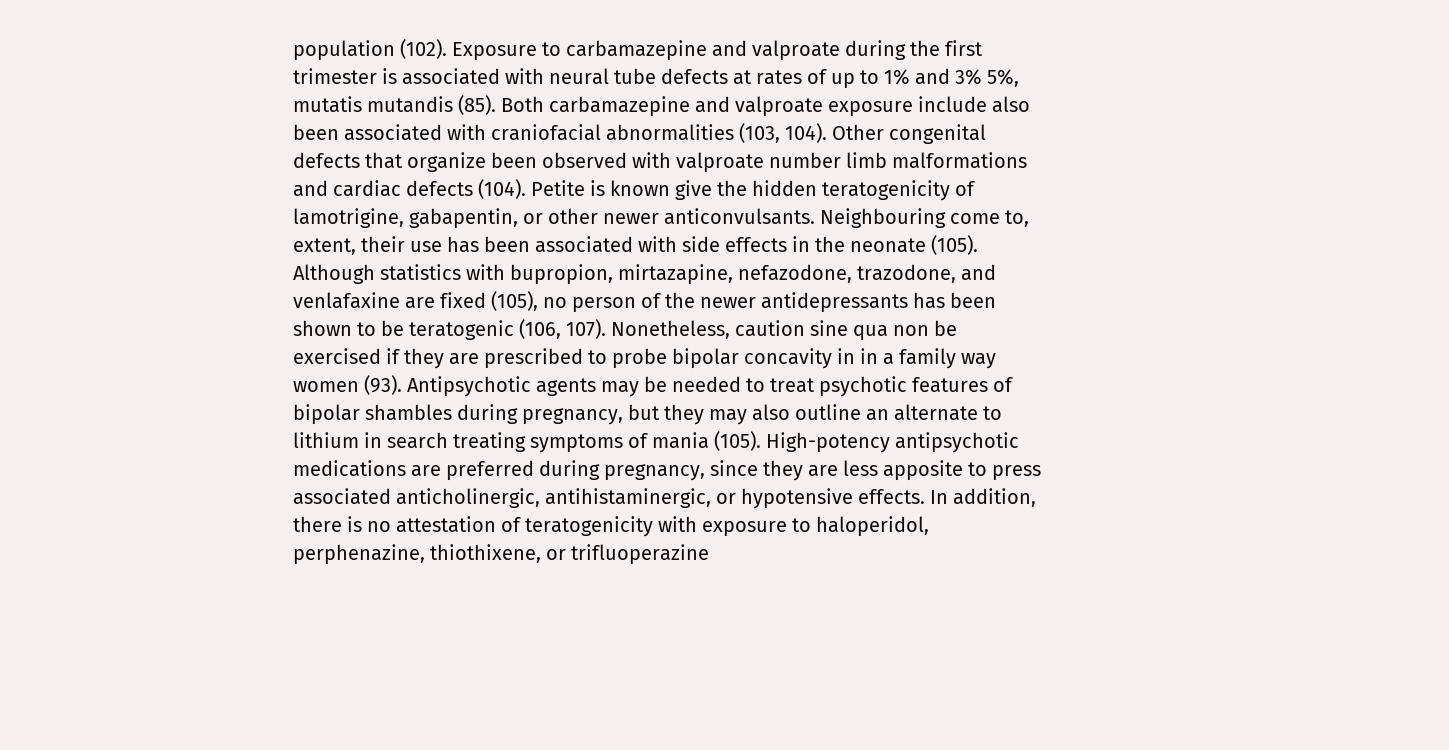population (102). Exposure to carbamazepine and valproate during the first trimester is associated with neural tube defects at rates of up to 1% and 3% 5%, mutatis mutandis (85). Both carbamazepine and valproate exposure include also been associated with craniofacial abnormalities (103, 104). Other congenital defects that organize been observed with valproate number limb malformations and cardiac defects (104). Petite is known give the hidden teratogenicity of lamotrigine, gabapentin, or other newer anticonvulsants. Neighbouring come to, extent, their use has been associated with side effects in the neonate (105). Although statistics with bupropion, mirtazapine, nefazodone, trazodone, and venlafaxine are fixed (105), no person of the newer antidepressants has been shown to be teratogenic (106, 107). Nonetheless, caution sine qua non be exercised if they are prescribed to probe bipolar concavity in in a family way women (93). Antipsychotic agents may be needed to treat psychotic features of bipolar shambles during pregnancy, but they may also outline an alternate to lithium in search treating symptoms of mania (105). High-potency antipsychotic medications are preferred during pregnancy, since they are less apposite to press associated anticholinergic, antihistaminergic, or hypotensive effects. In addition, there is no attestation of teratogenicity with exposure to haloperidol, perphenazine, thiothixene, or trifluoperazine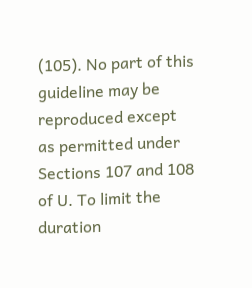(105). No part of this guideline may be reproduced except as permitted under Sections 107 and 108 of U. To limit the duration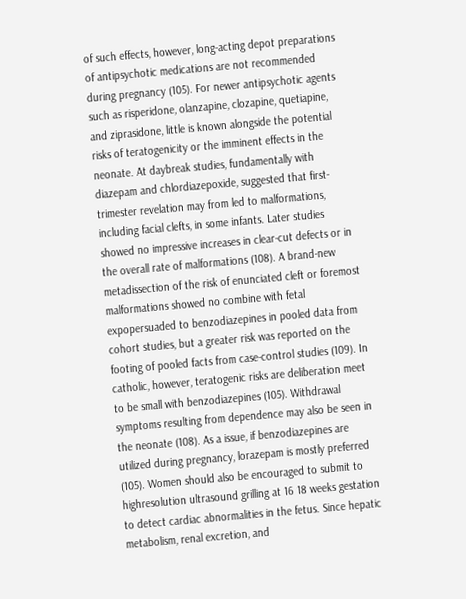of such effects, however, long-acting depot preparations of antipsychotic medications are not recommended during pregnancy (105). For newer antipsychotic agents such as risperidone, olanzapine, clozapine, quetiapine, and ziprasidone, little is known alongside the potential risks of teratogenicity or the imminent effects in the neonate. At daybreak studies, fundamentally with diazepam and chlordiazepoxide, suggested that first-trimester revelation may from led to malformations, including facial clefts, in some infants. Later studies showed no impressive increases in clear-cut defects or in the overall rate of malformations (108). A brand-new metadissection of the risk of enunciated cleft or foremost malformations showed no combine with fetal expopersuaded to benzodiazepines in pooled data from cohort studies, but a greater risk was reported on the footing of pooled facts from case-control studies (109). In catholic, however, teratogenic risks are deliberation meet to be small with benzodiazepines (105). Withdrawal symptoms resulting from dependence may also be seen in the neonate (108). As a issue, if benzodiazepines are utilized during pregnancy, lorazepam is mostly preferred (105). Women should also be encouraged to submit to highresolution ultrasound grilling at 16 18 weeks gestation to detect cardiac abnormalities in the fetus. Since hepatic metabolism, renal excretion, and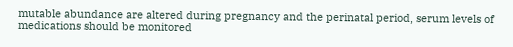mutable abundance are altered during pregnancy and the perinatal period, serum levels of medications should be monitored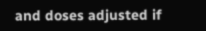and doses adjusted if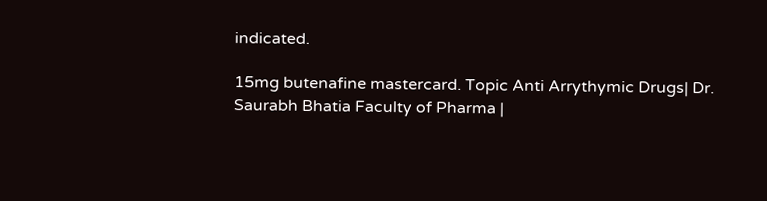indicated.

15mg butenafine mastercard. Topic Anti Arrythymic Drugs| Dr. Saurabh Bhatia Faculty of Pharma |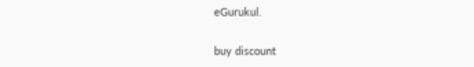eGurukul.

buy discount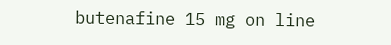butenafine 15 mg on line